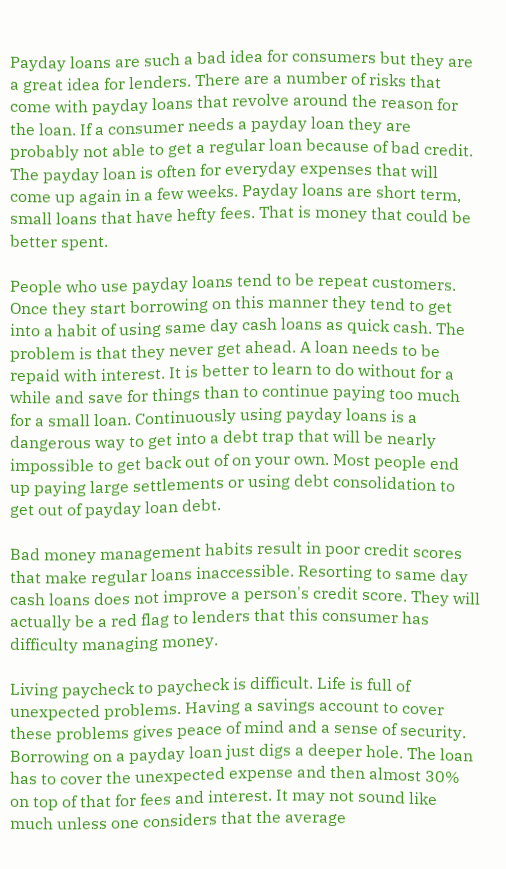Payday loans are such a bad idea for consumers but they are a great idea for lenders. There are a number of risks that come with payday loans that revolve around the reason for the loan. If a consumer needs a payday loan they are probably not able to get a regular loan because of bad credit. The payday loan is often for everyday expenses that will come up again in a few weeks. Payday loans are short term, small loans that have hefty fees. That is money that could be better spent.

People who use payday loans tend to be repeat customers. Once they start borrowing on this manner they tend to get into a habit of using same day cash loans as quick cash. The problem is that they never get ahead. A loan needs to be repaid with interest. It is better to learn to do without for a while and save for things than to continue paying too much for a small loan. Continuously using payday loans is a dangerous way to get into a debt trap that will be nearly impossible to get back out of on your own. Most people end up paying large settlements or using debt consolidation to get out of payday loan debt.

Bad money management habits result in poor credit scores that make regular loans inaccessible. Resorting to same day cash loans does not improve a person's credit score. They will actually be a red flag to lenders that this consumer has difficulty managing money.

Living paycheck to paycheck is difficult. Life is full of unexpected problems. Having a savings account to cover these problems gives peace of mind and a sense of security. Borrowing on a payday loan just digs a deeper hole. The loan has to cover the unexpected expense and then almost 30% on top of that for fees and interest. It may not sound like much unless one considers that the average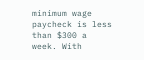minimum wage paycheck is less than $300 a week. With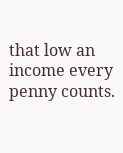that low an income every penny counts.